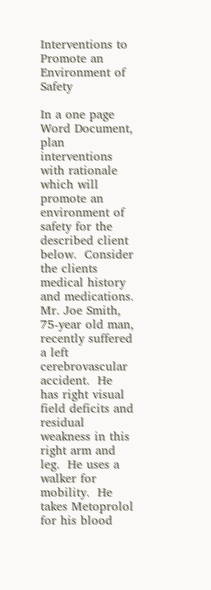Interventions to Promote an Environment of Safety

In a one page Word Document, plan interventions with rationale which will promote an environment of safety for the described client below.  Consider the clients medical history and medications.
Mr. Joe Smith, 75-year old man, recently suffered a left cerebrovascular accident.  He has right visual field deficits and residual weakness in this right arm and leg.  He uses a walker for mobility.  He takes Metoprolol for his blood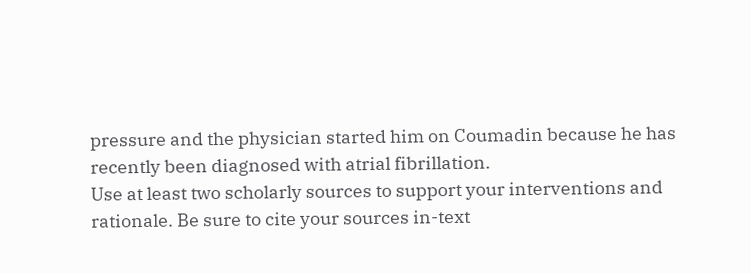pressure and the physician started him on Coumadin because he has recently been diagnosed with atrial fibrillation.
Use at least two scholarly sources to support your interventions and rationale. Be sure to cite your sources in-text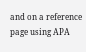and on a reference page using APA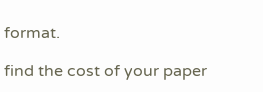format.

find the cost of your paper